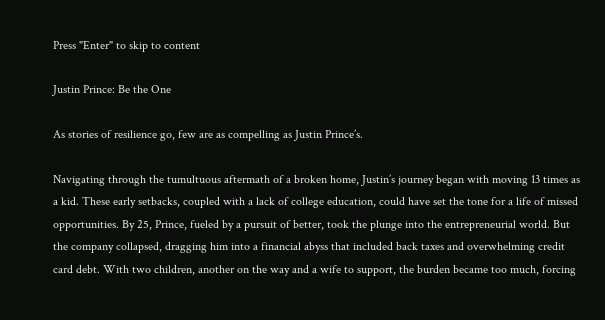Press "Enter" to skip to content

Justin Prince: Be the One

As stories of resilience go, few are as compelling as Justin Prince’s.

Navigating through the tumultuous aftermath of a broken home, Justin’s journey began with moving 13 times as a kid. These early setbacks, coupled with a lack of college education, could have set the tone for a life of missed opportunities. By 25, Prince, fueled by a pursuit of better, took the plunge into the entrepreneurial world. But the company collapsed, dragging him into a financial abyss that included back taxes and overwhelming credit card debt. With two children, another on the way and a wife to support, the burden became too much, forcing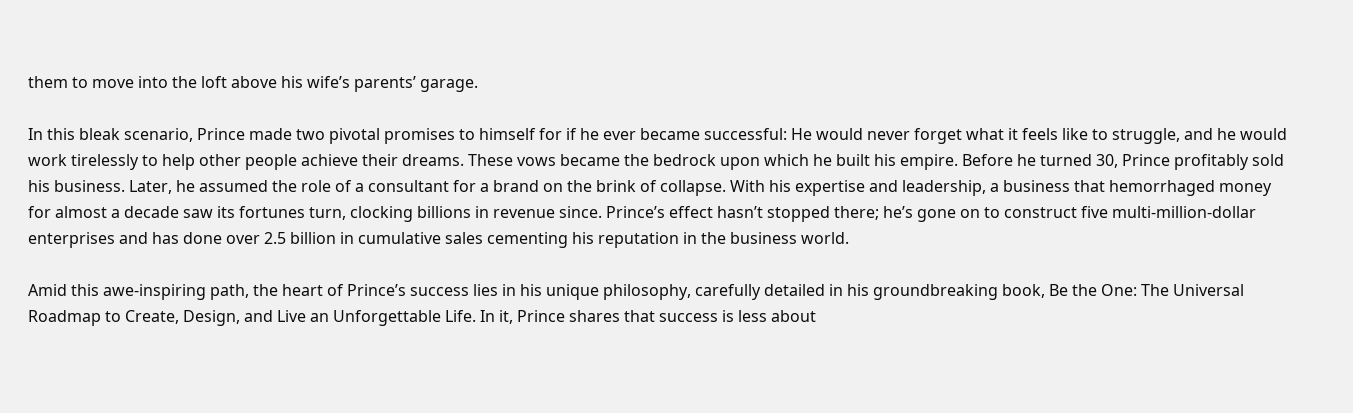them to move into the loft above his wife’s parents’ garage.

In this bleak scenario, Prince made two pivotal promises to himself for if he ever became successful: He would never forget what it feels like to struggle, and he would work tirelessly to help other people achieve their dreams. These vows became the bedrock upon which he built his empire. Before he turned 30, Prince profitably sold his business. Later, he assumed the role of a consultant for a brand on the brink of collapse. With his expertise and leadership, a business that hemorrhaged money for almost a decade saw its fortunes turn, clocking billions in revenue since. Prince’s effect hasn’t stopped there; he’s gone on to construct five multi-million-dollar enterprises and has done over 2.5 billion in cumulative sales cementing his reputation in the business world.

Amid this awe-inspiring path, the heart of Prince’s success lies in his unique philosophy, carefully detailed in his groundbreaking book, Be the One: The Universal Roadmap to Create, Design, and Live an Unforgettable Life. In it, Prince shares that success is less about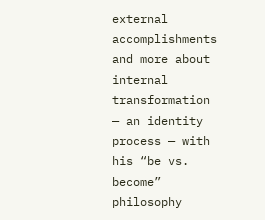external accomplishments and more about internal transformation — an identity process — with his “be vs. become” philosophy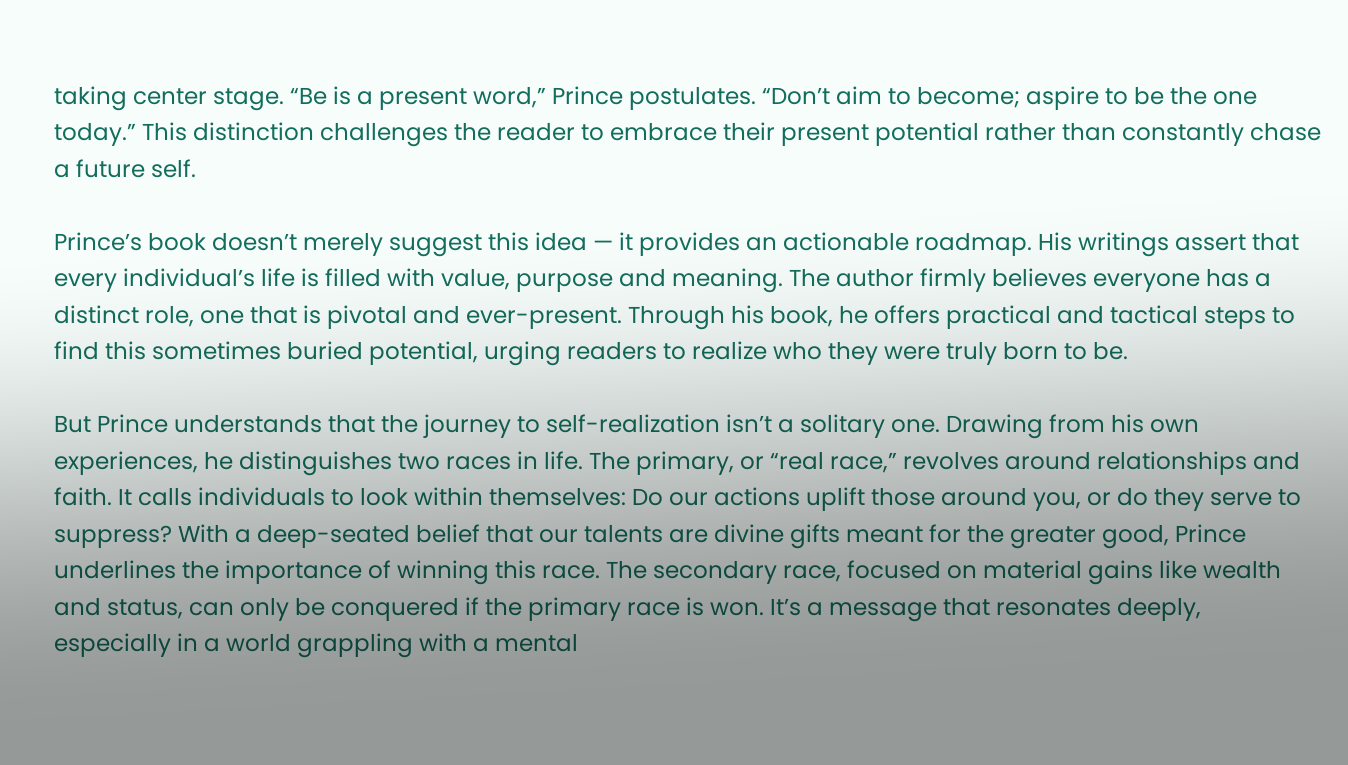taking center stage. “Be is a present word,” Prince postulates. “Don’t aim to become; aspire to be the one today.” This distinction challenges the reader to embrace their present potential rather than constantly chase a future self.

Prince’s book doesn’t merely suggest this idea — it provides an actionable roadmap. His writings assert that every individual’s life is filled with value, purpose and meaning. The author firmly believes everyone has a distinct role, one that is pivotal and ever-present. Through his book, he offers practical and tactical steps to find this sometimes buried potential, urging readers to realize who they were truly born to be.

But Prince understands that the journey to self-realization isn’t a solitary one. Drawing from his own experiences, he distinguishes two races in life. The primary, or “real race,” revolves around relationships and faith. It calls individuals to look within themselves: Do our actions uplift those around you, or do they serve to suppress? With a deep-seated belief that our talents are divine gifts meant for the greater good, Prince underlines the importance of winning this race. The secondary race, focused on material gains like wealth and status, can only be conquered if the primary race is won. It’s a message that resonates deeply, especially in a world grappling with a mental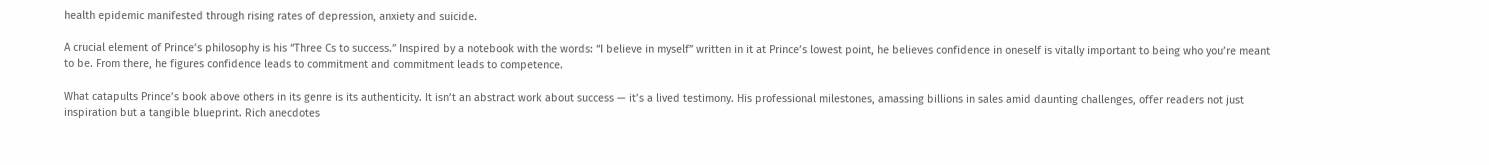health epidemic manifested through rising rates of depression, anxiety and suicide.

A crucial element of Prince’s philosophy is his “Three Cs to success.” Inspired by a notebook with the words: “I believe in myself” written in it at Prince’s lowest point, he believes confidence in oneself is vitally important to being who you’re meant to be. From there, he figures confidence leads to commitment and commitment leads to competence.

What catapults Prince’s book above others in its genre is its authenticity. It isn’t an abstract work about success — it’s a lived testimony. His professional milestones, amassing billions in sales amid daunting challenges, offer readers not just inspiration but a tangible blueprint. Rich anecdotes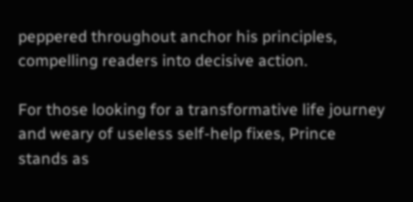peppered throughout anchor his principles, compelling readers into decisive action.

For those looking for a transformative life journey and weary of useless self-help fixes, Prince stands as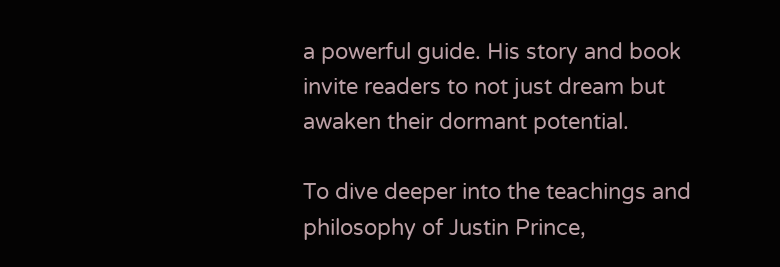a powerful guide. His story and book invite readers to not just dream but awaken their dormant potential.

To dive deeper into the teachings and philosophy of Justin Prince,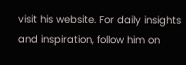visit his website. For daily insights and inspiration, follow him on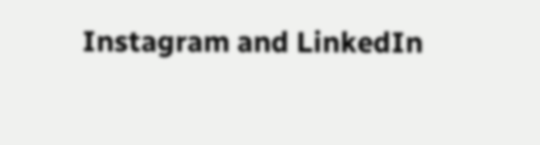Instagram and LinkedIn